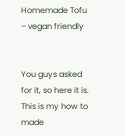Homemade Tofu – vegan friendly


You guys asked for it, so here it is. This is my how to made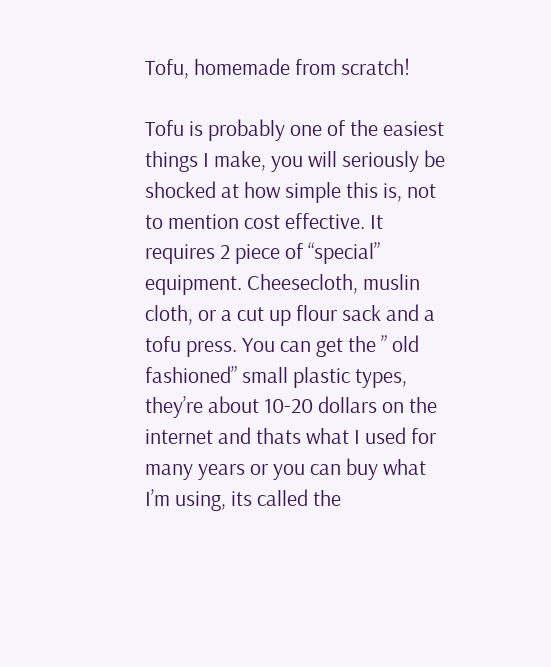Tofu, homemade from scratch!

Tofu is probably one of the easiest things I make, you will seriously be shocked at how simple this is, not to mention cost effective. It requires 2 piece of “special” equipment. Cheesecloth, muslin cloth, or a cut up flour sack and a tofu press. You can get the ” old fashioned” small plastic types, they’re about 10-20 dollars on the internet and thats what I used for many years or you can buy what I’m using, its called the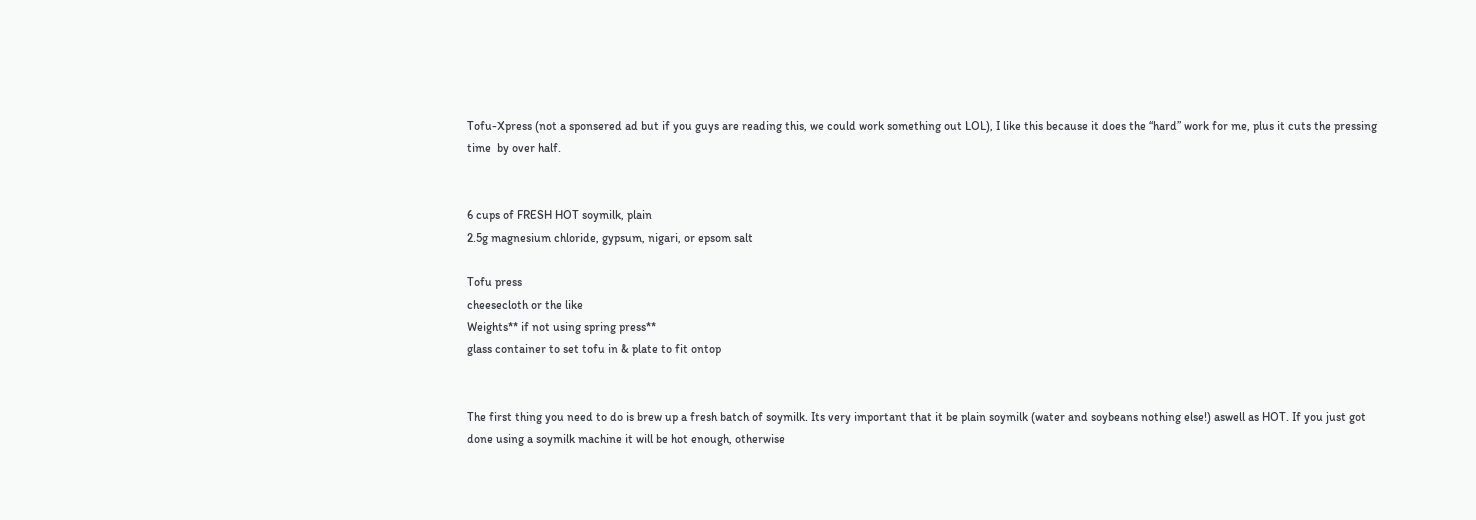Tofu-Xpress (not a sponsered ad but if you guys are reading this, we could work something out LOL), I like this because it does the “hard” work for me, plus it cuts the pressing time  by over half.


6 cups of FRESH HOT soymilk, plain
2.5g magnesium chloride, gypsum, nigari, or epsom salt

Tofu press
cheesecloth or the like
Weights** if not using spring press**
glass container to set tofu in & plate to fit ontop


The first thing you need to do is brew up a fresh batch of soymilk. Its very important that it be plain soymilk (water and soybeans nothing else!) aswell as HOT. If you just got done using a soymilk machine it will be hot enough, otherwise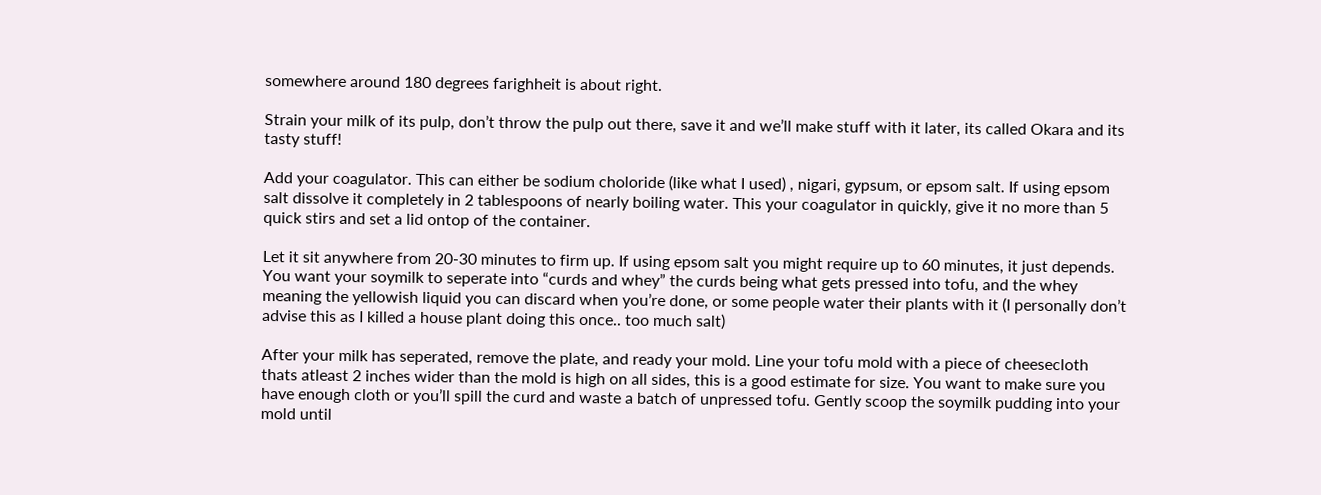somewhere around 180 degrees farighheit is about right.

Strain your milk of its pulp, don’t throw the pulp out there, save it and we’ll make stuff with it later, its called Okara and its tasty stuff!

Add your coagulator. This can either be sodium choloride (like what I used) , nigari, gypsum, or epsom salt. If using epsom salt dissolve it completely in 2 tablespoons of nearly boiling water. This your coagulator in quickly, give it no more than 5 quick stirs and set a lid ontop of the container.

Let it sit anywhere from 20-30 minutes to firm up. If using epsom salt you might require up to 60 minutes, it just depends. You want your soymilk to seperate into “curds and whey” the curds being what gets pressed into tofu, and the whey meaning the yellowish liquid you can discard when you’re done, or some people water their plants with it (I personally don’t advise this as I killed a house plant doing this once.. too much salt)

After your milk has seperated, remove the plate, and ready your mold. Line your tofu mold with a piece of cheesecloth thats atleast 2 inches wider than the mold is high on all sides, this is a good estimate for size. You want to make sure you have enough cloth or you’ll spill the curd and waste a batch of unpressed tofu. Gently scoop the soymilk pudding into your mold until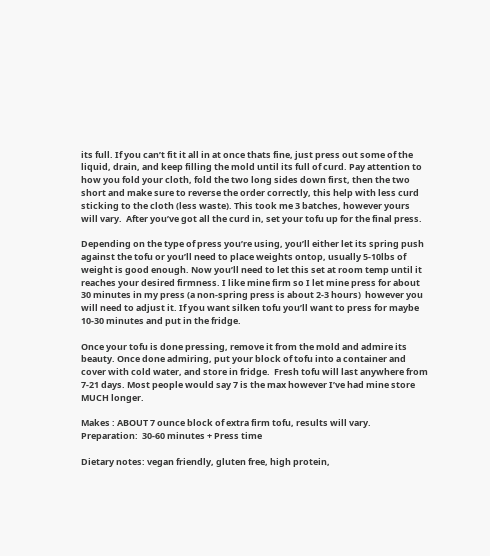its full. If you can’t fit it all in at once thats fine, just press out some of the liquid, drain, and keep filling the mold until its full of curd. Pay attention to how you fold your cloth, fold the two long sides down first, then the two short and make sure to reverse the order correctly, this help with less curd sticking to the cloth (less waste). This took me 3 batches, however yours will vary.  After you’ve got all the curd in, set your tofu up for the final press.

Depending on the type of press you’re using, you’ll either let its spring push against the tofu or you’ll need to place weights ontop, usually 5-10lbs of weight is good enough. Now you’ll need to let this set at room temp until it reaches your desired firmness. I like mine firm so I let mine press for about 30 minutes in my press (a non-spring press is about 2-3 hours)  however you will need to adjust it. If you want silken tofu you’ll want to press for maybe 10-30 minutes and put in the fridge.

Once your tofu is done pressing, remove it from the mold and admire its beauty. Once done admiring, put your block of tofu into a container and cover with cold water, and store in fridge.  Fresh tofu will last anywhere from 7-21 days. Most people would say 7 is the max however I’ve had mine store MUCH longer.

Makes : ABOUT 7 ounce block of extra firm tofu, results will vary. Preparation:  30-60 minutes + Press time

Dietary notes: vegan friendly, gluten free, high protein,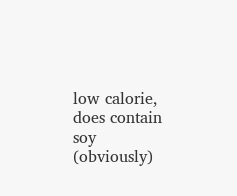low calorie, does contain soy (obviously)